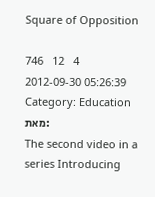Square of Opposition

746   12   4
2012-09-30 05:26:39 Category: Education מאת:
The second video in a series Introducing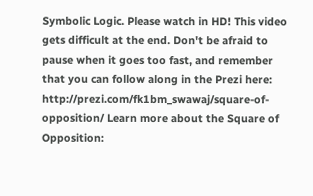Symbolic Logic. Please watch in HD! This video gets difficult at the end. Don't be afraid to pause when it goes too fast, and remember that you can follow along in the Prezi here: http://prezi.com/fk1bm_swawaj/square-of-opposition/ Learn more about the Square of Opposition: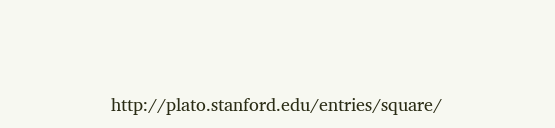http://plato.stanford.edu/entries/square/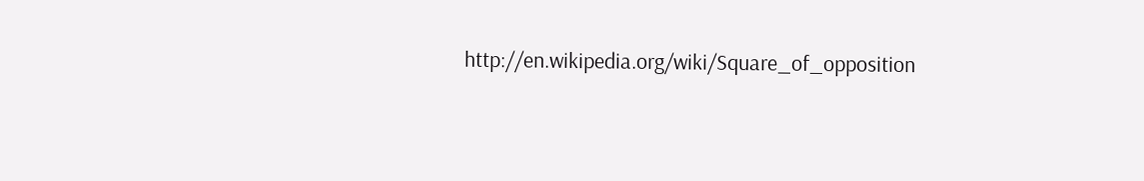http://en.wikipedia.org/wiki/Square_of_opposition